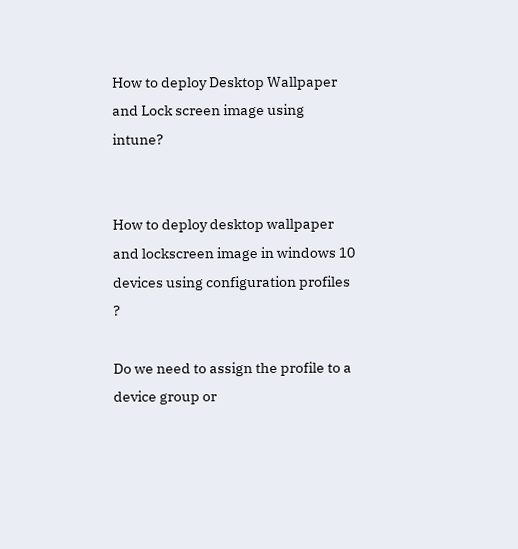How to deploy Desktop Wallpaper and Lock screen image using intune?


How to deploy desktop wallpaper and lockscreen image in windows 10 devices using configuration profiles ?

Do we need to assign the profile to a device group or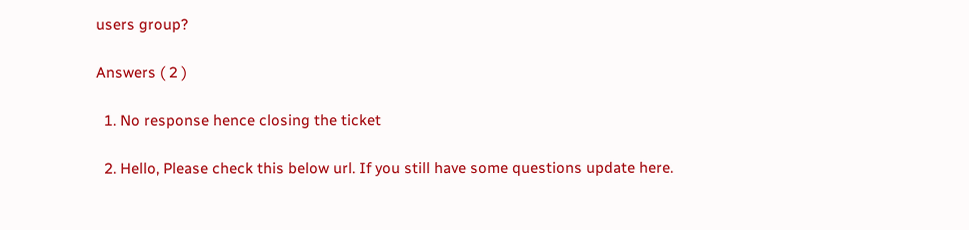users group?

Answers ( 2 )

  1. No response hence closing the ticket

  2. Hello, Please check this below url. If you still have some questions update here.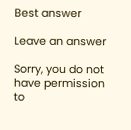Best answer

Leave an answer

Sorry, you do not have permission to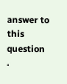answer to this question .